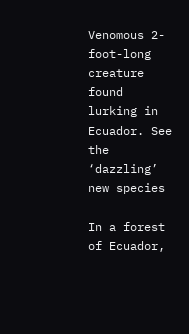Venomous 2-foot-long creature found lurking in Ecuador. See the ‘dazzling’ new species

In a forest of Ecuador,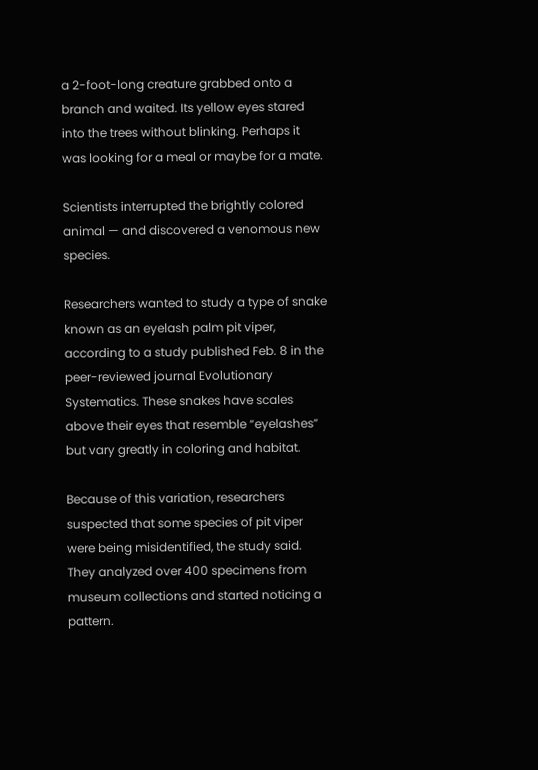a 2-foot-long creature grabbed onto a branch and waited. Its yellow eyes stared into the trees without blinking. Perhaps it was looking for a meal or maybe for a mate.

Scientists interrupted the brightly colored animal — and discovered a venomous new species.

Researchers wanted to study a type of snake known as an eyelash palm pit viper, according to a study published Feb. 8 in the peer-reviewed journal Evolutionary Systematics. These snakes have scales above their eyes that resemble “eyelashes” but vary greatly in coloring and habitat.

Because of this variation, researchers suspected that some species of pit viper were being misidentified, the study said. They analyzed over 400 specimens from museum collections and started noticing a pattern.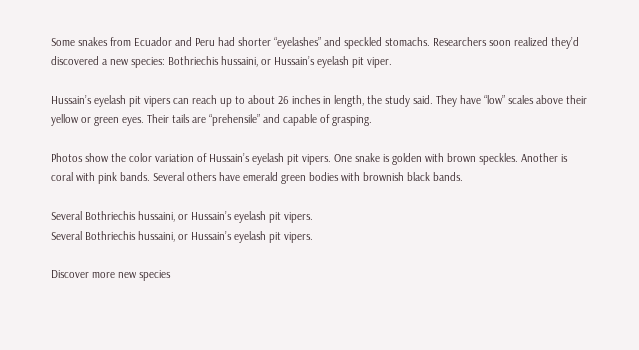Some snakes from Ecuador and Peru had shorter “eyelashes” and speckled stomachs. Researchers soon realized they’d discovered a new species: Bothriechis hussaini, or Hussain’s eyelash pit viper.

Hussain’s eyelash pit vipers can reach up to about 26 inches in length, the study said. They have “low” scales above their yellow or green eyes. Their tails are “prehensile” and capable of grasping.

Photos show the color variation of Hussain’s eyelash pit vipers. One snake is golden with brown speckles. Another is coral with pink bands. Several others have emerald green bodies with brownish black bands.

Several Bothriechis hussaini, or Hussain’s eyelash pit vipers.
Several Bothriechis hussaini, or Hussain’s eyelash pit vipers.

Discover more new species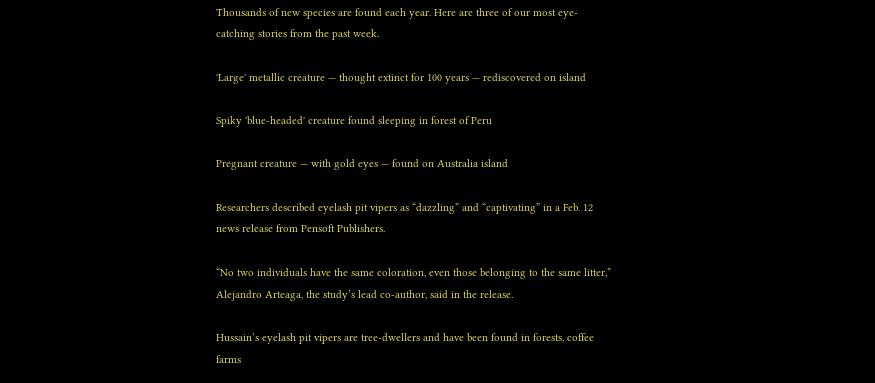Thousands of new species are found each year. Here are three of our most eye-catching stories from the past week.

'Large' metallic creature — thought extinct for 100 years — rediscovered on island

Spiky 'blue-headed' creature found sleeping in forest of Peru

Pregnant creature — with gold eyes — found on Australia island

Researchers described eyelash pit vipers as “dazzling” and “captivating” in a Feb. 12 news release from Pensoft Publishers.

“No two individuals have the same coloration, even those belonging to the same litter,” Alejandro Arteaga, the study’s lead co-author, said in the release.

Hussain’s eyelash pit vipers are tree-dwellers and have been found in forests, coffee farms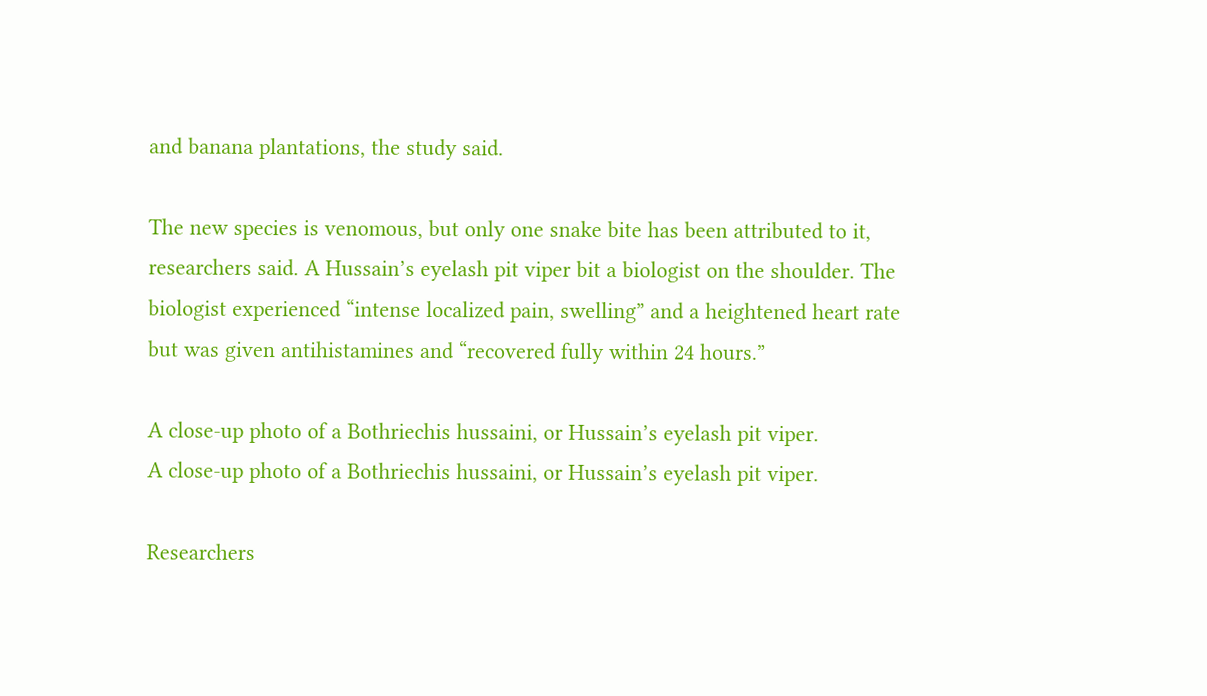and banana plantations, the study said.

The new species is venomous, but only one snake bite has been attributed to it, researchers said. A Hussain’s eyelash pit viper bit a biologist on the shoulder. The biologist experienced “intense localized pain, swelling” and a heightened heart rate but was given antihistamines and “recovered fully within 24 hours.”

A close-up photo of a Bothriechis hussaini, or Hussain’s eyelash pit viper.
A close-up photo of a Bothriechis hussaini, or Hussain’s eyelash pit viper.

Researchers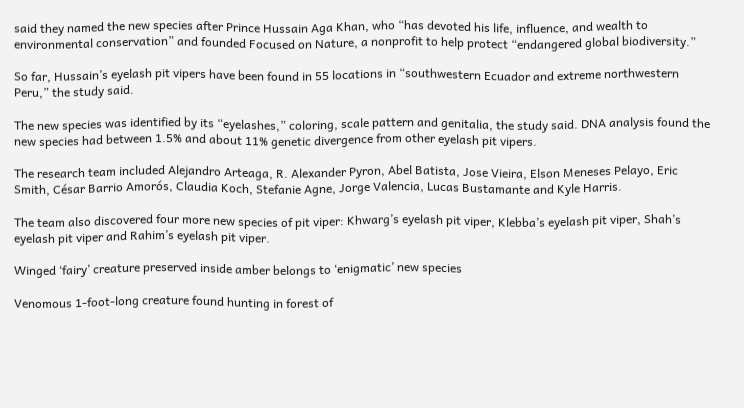said they named the new species after Prince Hussain Aga Khan, who “has devoted his life, influence, and wealth to environmental conservation” and founded Focused on Nature, a nonprofit to help protect “endangered global biodiversity.”

So far, Hussain’s eyelash pit vipers have been found in 55 locations in “southwestern Ecuador and extreme northwestern Peru,” the study said.

The new species was identified by its “eyelashes,” coloring, scale pattern and genitalia, the study said. DNA analysis found the new species had between 1.5% and about 11% genetic divergence from other eyelash pit vipers.

The research team included Alejandro Arteaga, R. Alexander Pyron, Abel Batista, Jose Vieira, Elson Meneses Pelayo, Eric Smith, César Barrio Amorós, Claudia Koch, Stefanie Agne, Jorge Valencia, Lucas Bustamante and Kyle Harris.

The team also discovered four more new species of pit viper: Khwarg’s eyelash pit viper, Klebba’s eyelash pit viper, Shah’s eyelash pit viper and Rahim’s eyelash pit viper.

Winged ‘fairy’ creature preserved inside amber belongs to ‘enigmatic’ new species

Venomous 1-foot-long creature found hunting in forest of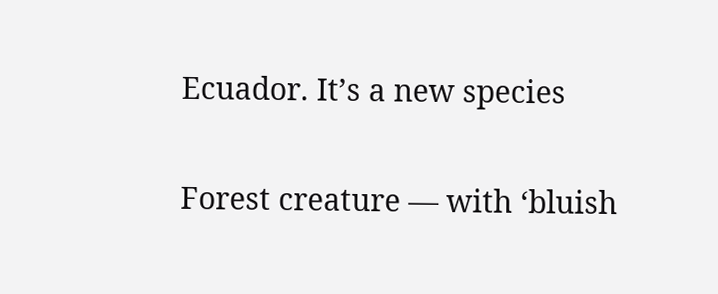Ecuador. It’s a new species

Forest creature — with ‘bluish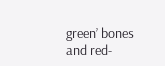green’ bones and red-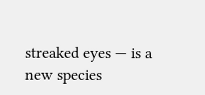streaked eyes — is a new species